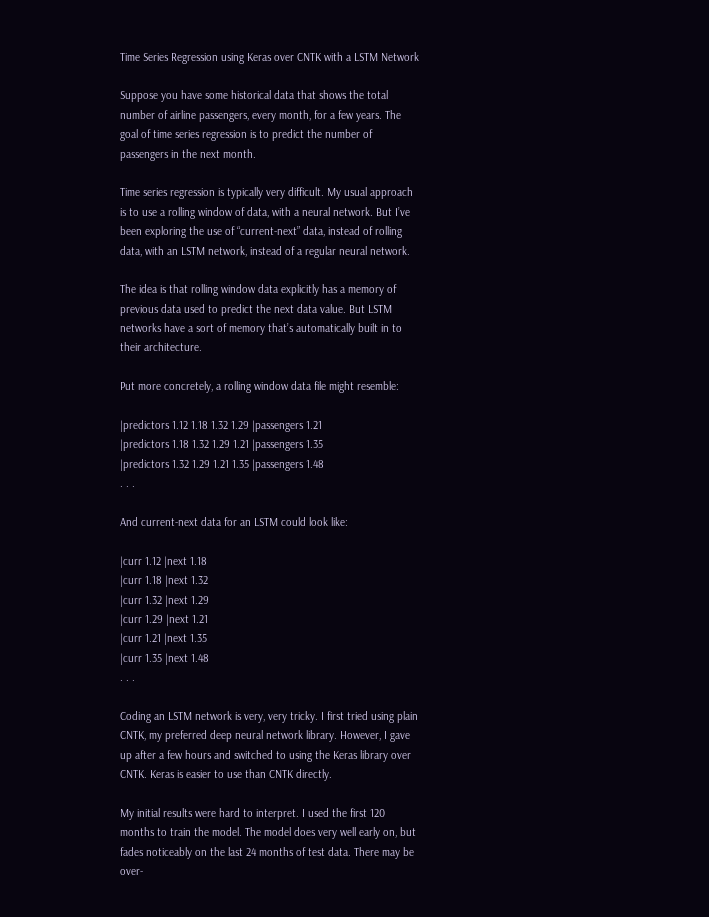Time Series Regression using Keras over CNTK with a LSTM Network

Suppose you have some historical data that shows the total number of airline passengers, every month, for a few years. The goal of time series regression is to predict the number of passengers in the next month.

Time series regression is typically very difficult. My usual approach is to use a rolling window of data, with a neural network. But I’ve been exploring the use of “current-next” data, instead of rolling data, with an LSTM network, instead of a regular neural network.

The idea is that rolling window data explicitly has a memory of previous data used to predict the next data value. But LSTM networks have a sort of memory that’s automatically built in to their architecture.

Put more concretely, a rolling window data file might resemble:

|predictors 1.12 1.18 1.32 1.29 |passengers 1.21
|predictors 1.18 1.32 1.29 1.21 |passengers 1.35
|predictors 1.32 1.29 1.21 1.35 |passengers 1.48
. . .

And current-next data for an LSTM could look like:

|curr 1.12 |next 1.18
|curr 1.18 |next 1.32
|curr 1.32 |next 1.29
|curr 1.29 |next 1.21
|curr 1.21 |next 1.35
|curr 1.35 |next 1.48
. . .

Coding an LSTM network is very, very tricky. I first tried using plain CNTK, my preferred deep neural network library. However, I gave up after a few hours and switched to using the Keras library over CNTK. Keras is easier to use than CNTK directly.

My initial results were hard to interpret. I used the first 120 months to train the model. The model does very well early on, but fades noticeably on the last 24 months of test data. There may be over-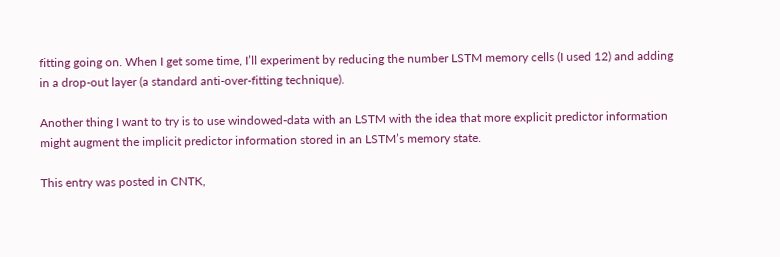fitting going on. When I get some time, I’ll experiment by reducing the number LSTM memory cells (I used 12) and adding in a drop-out layer (a standard anti-over-fitting technique).

Another thing I want to try is to use windowed-data with an LSTM with the idea that more explicit predictor information might augment the implicit predictor information stored in an LSTM’s memory state.

This entry was posted in CNTK,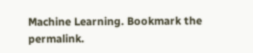Machine Learning. Bookmark the permalink.